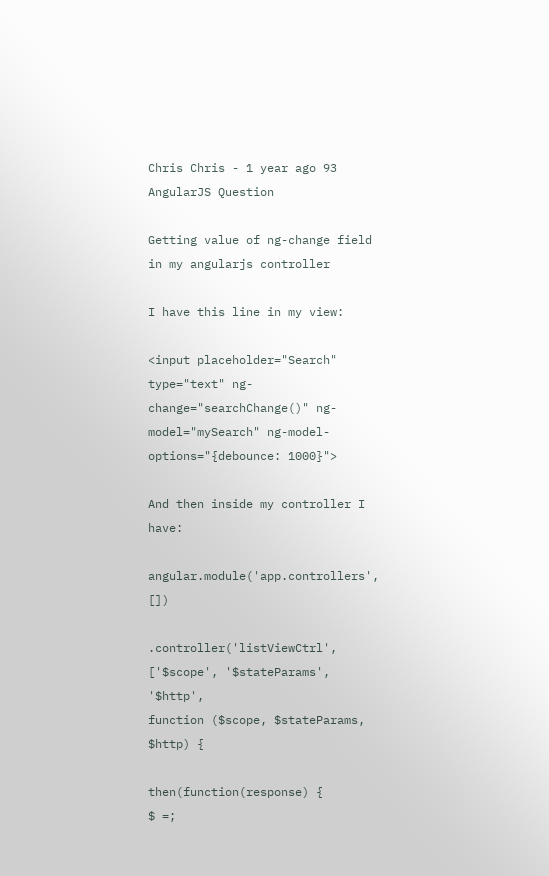Chris Chris - 1 year ago 93
AngularJS Question

Getting value of ng-change field in my angularjs controller

I have this line in my view:

<input placeholder="Search" type="text" ng-change="searchChange()" ng-model="mySearch" ng-model-options="{debounce: 1000}">

And then inside my controller I have:

angular.module('app.controllers', [])

.controller('listViewCtrl', ['$scope', '$stateParams', '$http',
function ($scope, $stateParams, $http) {

then(function(response) {
$ =;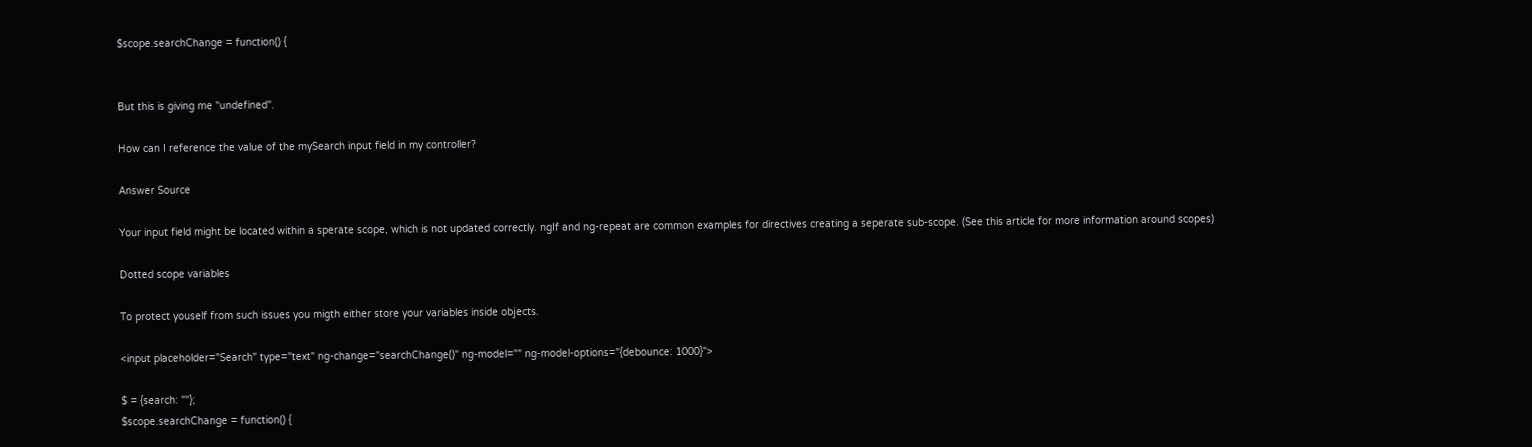$scope.searchChange = function() {


But this is giving me "undefined".

How can I reference the value of the mySearch input field in my controller?

Answer Source

Your input field might be located within a sperate scope, which is not updated correctly. ngIf and ng-repeat are common examples for directives creating a seperate sub-scope. (See this article for more information around scopes)

Dotted scope variables

To protect youself from such issues you migth either store your variables inside objects.

<input placeholder="Search" type="text" ng-change="searchChange()" ng-model="" ng-model-options="{debounce: 1000}">

$ = {search: ""};
$scope.searchChange = function() {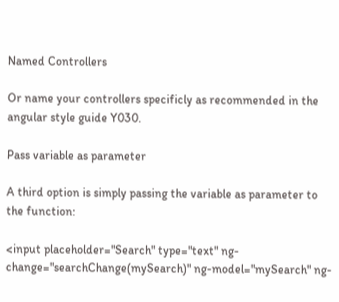Named Controllers

Or name your controllers specificly as recommended in the angular style guide Y030.

Pass variable as parameter

A third option is simply passing the variable as parameter to the function:

<input placeholder="Search" type="text" ng-change="searchChange(mySearch)" ng-model="mySearch" ng-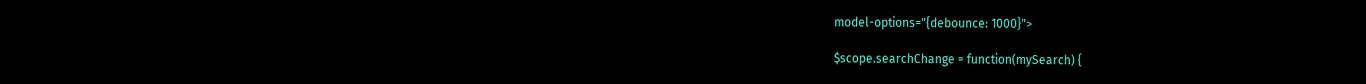model-options="{debounce: 1000}">

$scope.searchChange = function(mySearch) {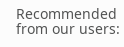Recommended from our users: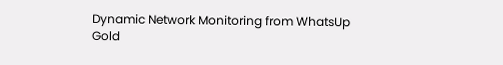Dynamic Network Monitoring from WhatsUp Gold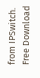from IPSwitch. Free Download